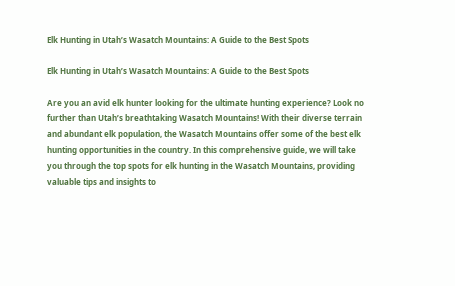Elk Hunting in Utah’s Wasatch Mountains: A Guide to the Best Spots

Elk Hunting in Utah’s Wasatch Mountains: A Guide to the Best Spots

Are you an avid elk hunter looking for the ultimate hunting experience? Look no further than Utah’s breathtaking Wasatch Mountains! With their diverse terrain and abundant elk population, the Wasatch Mountains offer some of the best elk hunting opportunities in the country. In this comprehensive guide, we will take you through the top spots for elk hunting in the Wasatch Mountains, providing valuable tips and insights to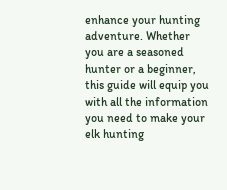enhance your hunting adventure. Whether you are a seasoned hunter or a beginner, this guide will equip you with all the information you need to make your elk hunting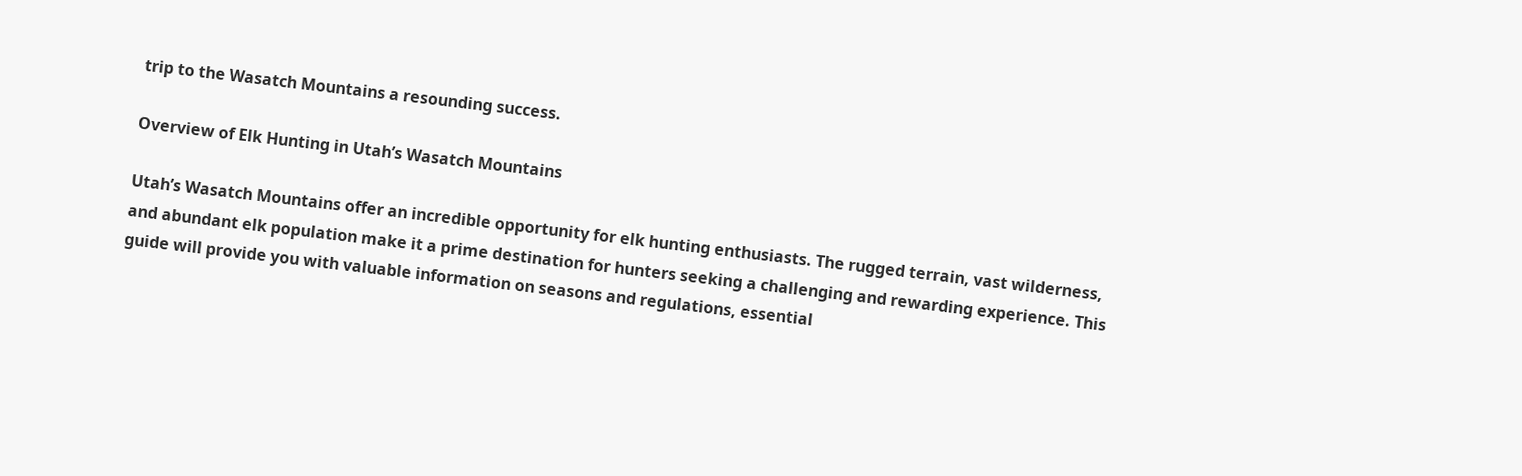trip to the Wasatch Mountains a resounding success.

Overview of Elk Hunting in Utah’s Wasatch Mountains

Utah’s Wasatch Mountains offer an incredible opportunity for elk hunting enthusiasts. The rugged terrain, vast wilderness, and abundant elk population make it a prime destination for hunters seeking a challenging and rewarding experience. This guide will provide you with valuable information on seasons and regulations, essential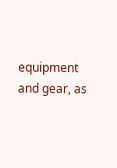equipment and gear, as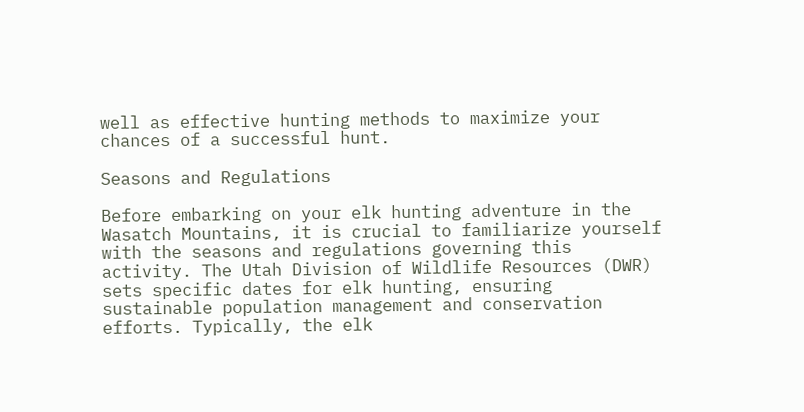well as effective hunting methods to maximize your chances of a successful hunt.

Seasons and Regulations

Before embarking on your elk hunting adventure in the Wasatch Mountains, it is crucial to familiarize yourself with the seasons and regulations governing this activity. The Utah Division of Wildlife Resources (DWR) sets specific dates for elk hunting, ensuring sustainable population management and conservation efforts. Typically, the elk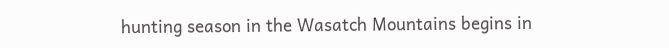hunting season in the Wasatch Mountains begins in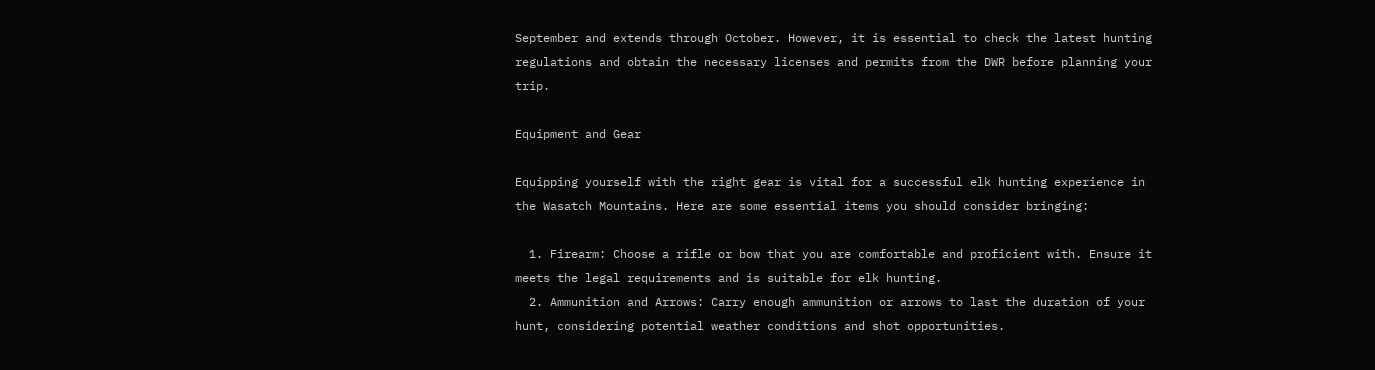September and extends through October. However, it is essential to check the latest hunting regulations and obtain the necessary licenses and permits from the DWR before planning your trip.

Equipment and Gear

Equipping yourself with the right gear is vital for a successful elk hunting experience in the Wasatch Mountains. Here are some essential items you should consider bringing:

  1. Firearm: Choose a rifle or bow that you are comfortable and proficient with. Ensure it meets the legal requirements and is suitable for elk hunting.
  2. Ammunition and Arrows: Carry enough ammunition or arrows to last the duration of your hunt, considering potential weather conditions and shot opportunities.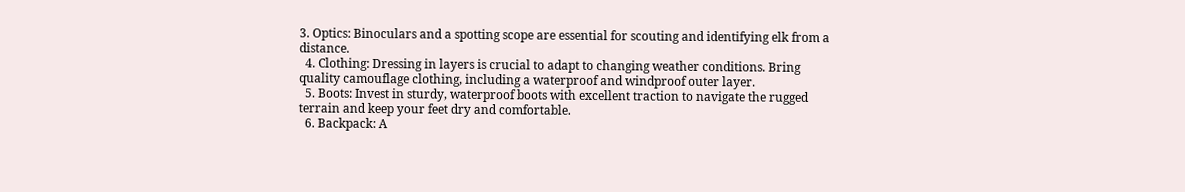3. Optics: Binoculars and a spotting scope are essential for scouting and identifying elk from a distance.
  4. Clothing: Dressing in layers is crucial to adapt to changing weather conditions. Bring quality camouflage clothing, including a waterproof and windproof outer layer.
  5. Boots: Invest in sturdy, waterproof boots with excellent traction to navigate the rugged terrain and keep your feet dry and comfortable.
  6. Backpack: A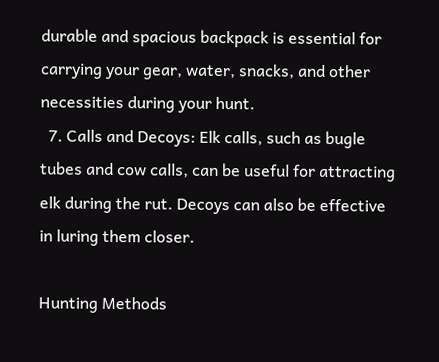durable and spacious backpack is essential for carrying your gear, water, snacks, and other necessities during your hunt.
  7. Calls and Decoys: Elk calls, such as bugle tubes and cow calls, can be useful for attracting elk during the rut. Decoys can also be effective in luring them closer.

Hunting Methods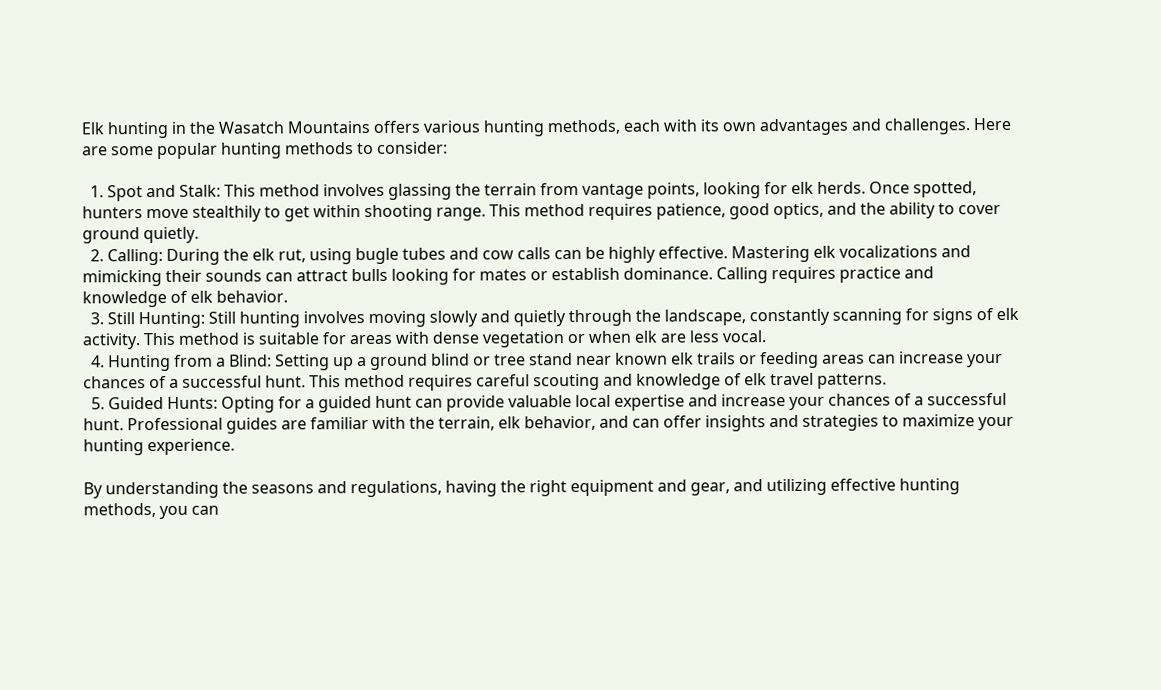Elk hunting in the Wasatch Mountains offers various hunting methods, each with its own advantages and challenges. Here are some popular hunting methods to consider:

  1. Spot and Stalk: This method involves glassing the terrain from vantage points, looking for elk herds. Once spotted, hunters move stealthily to get within shooting range. This method requires patience, good optics, and the ability to cover ground quietly.
  2. Calling: During the elk rut, using bugle tubes and cow calls can be highly effective. Mastering elk vocalizations and mimicking their sounds can attract bulls looking for mates or establish dominance. Calling requires practice and knowledge of elk behavior.
  3. Still Hunting: Still hunting involves moving slowly and quietly through the landscape, constantly scanning for signs of elk activity. This method is suitable for areas with dense vegetation or when elk are less vocal.
  4. Hunting from a Blind: Setting up a ground blind or tree stand near known elk trails or feeding areas can increase your chances of a successful hunt. This method requires careful scouting and knowledge of elk travel patterns.
  5. Guided Hunts: Opting for a guided hunt can provide valuable local expertise and increase your chances of a successful hunt. Professional guides are familiar with the terrain, elk behavior, and can offer insights and strategies to maximize your hunting experience.

By understanding the seasons and regulations, having the right equipment and gear, and utilizing effective hunting methods, you can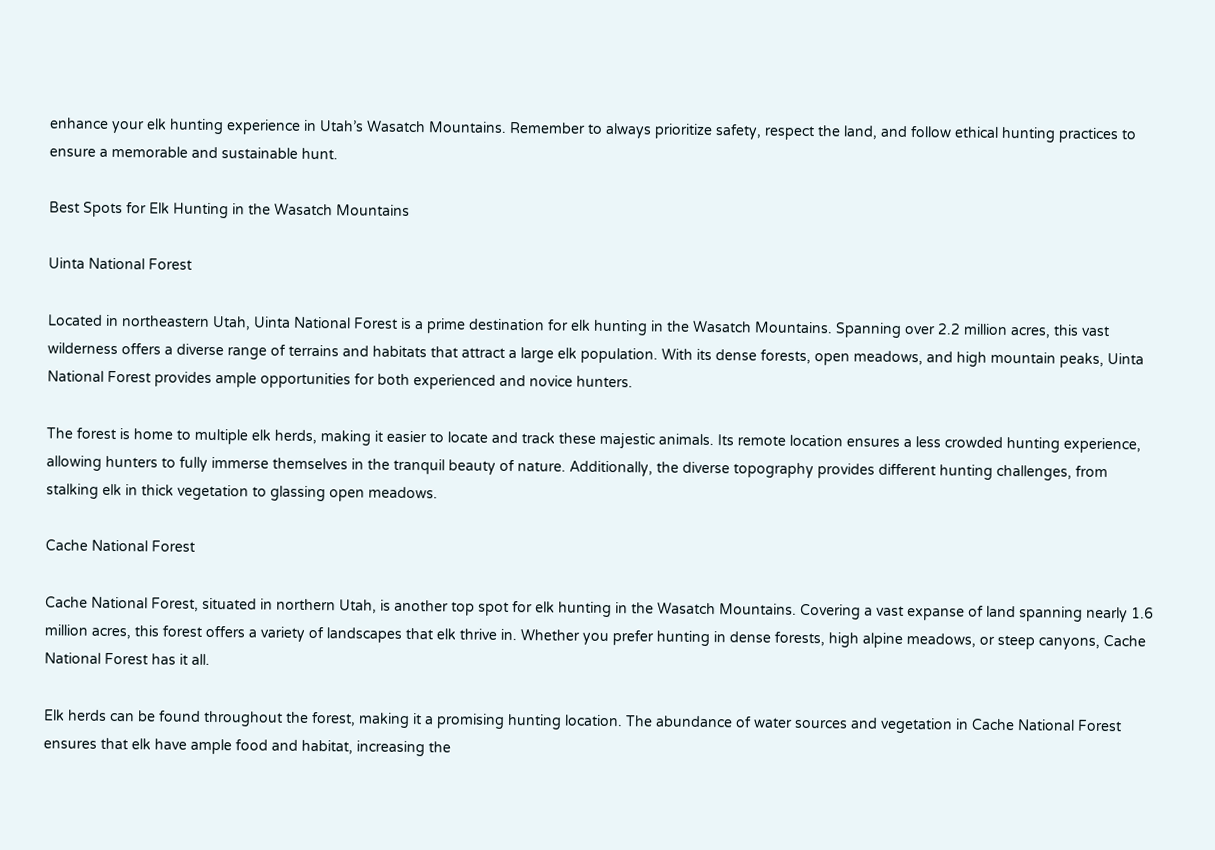enhance your elk hunting experience in Utah’s Wasatch Mountains. Remember to always prioritize safety, respect the land, and follow ethical hunting practices to ensure a memorable and sustainable hunt.

Best Spots for Elk Hunting in the Wasatch Mountains

Uinta National Forest

Located in northeastern Utah, Uinta National Forest is a prime destination for elk hunting in the Wasatch Mountains. Spanning over 2.2 million acres, this vast wilderness offers a diverse range of terrains and habitats that attract a large elk population. With its dense forests, open meadows, and high mountain peaks, Uinta National Forest provides ample opportunities for both experienced and novice hunters.

The forest is home to multiple elk herds, making it easier to locate and track these majestic animals. Its remote location ensures a less crowded hunting experience, allowing hunters to fully immerse themselves in the tranquil beauty of nature. Additionally, the diverse topography provides different hunting challenges, from stalking elk in thick vegetation to glassing open meadows.

Cache National Forest

Cache National Forest, situated in northern Utah, is another top spot for elk hunting in the Wasatch Mountains. Covering a vast expanse of land spanning nearly 1.6 million acres, this forest offers a variety of landscapes that elk thrive in. Whether you prefer hunting in dense forests, high alpine meadows, or steep canyons, Cache National Forest has it all.

Elk herds can be found throughout the forest, making it a promising hunting location. The abundance of water sources and vegetation in Cache National Forest ensures that elk have ample food and habitat, increasing the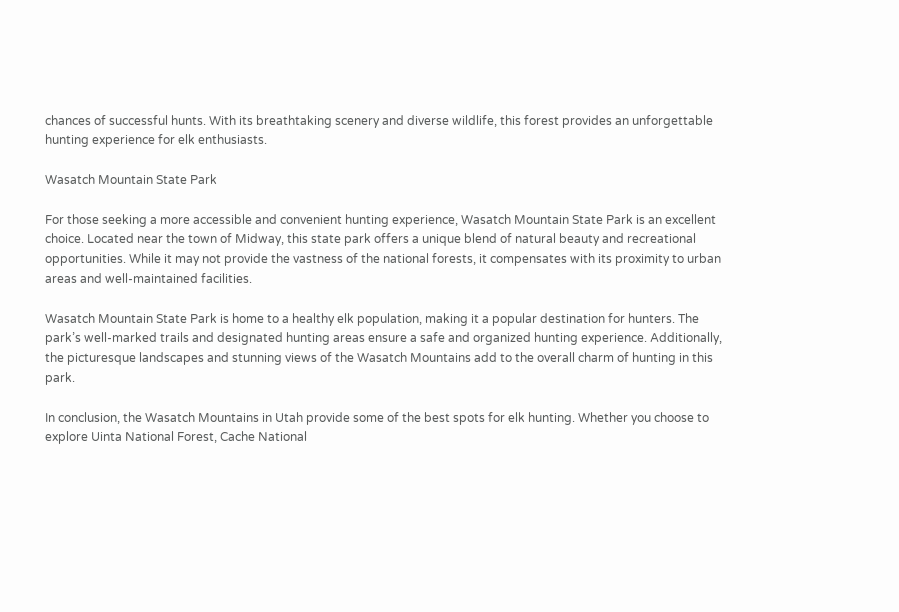chances of successful hunts. With its breathtaking scenery and diverse wildlife, this forest provides an unforgettable hunting experience for elk enthusiasts.

Wasatch Mountain State Park

For those seeking a more accessible and convenient hunting experience, Wasatch Mountain State Park is an excellent choice. Located near the town of Midway, this state park offers a unique blend of natural beauty and recreational opportunities. While it may not provide the vastness of the national forests, it compensates with its proximity to urban areas and well-maintained facilities.

Wasatch Mountain State Park is home to a healthy elk population, making it a popular destination for hunters. The park’s well-marked trails and designated hunting areas ensure a safe and organized hunting experience. Additionally, the picturesque landscapes and stunning views of the Wasatch Mountains add to the overall charm of hunting in this park.

In conclusion, the Wasatch Mountains in Utah provide some of the best spots for elk hunting. Whether you choose to explore Uinta National Forest, Cache National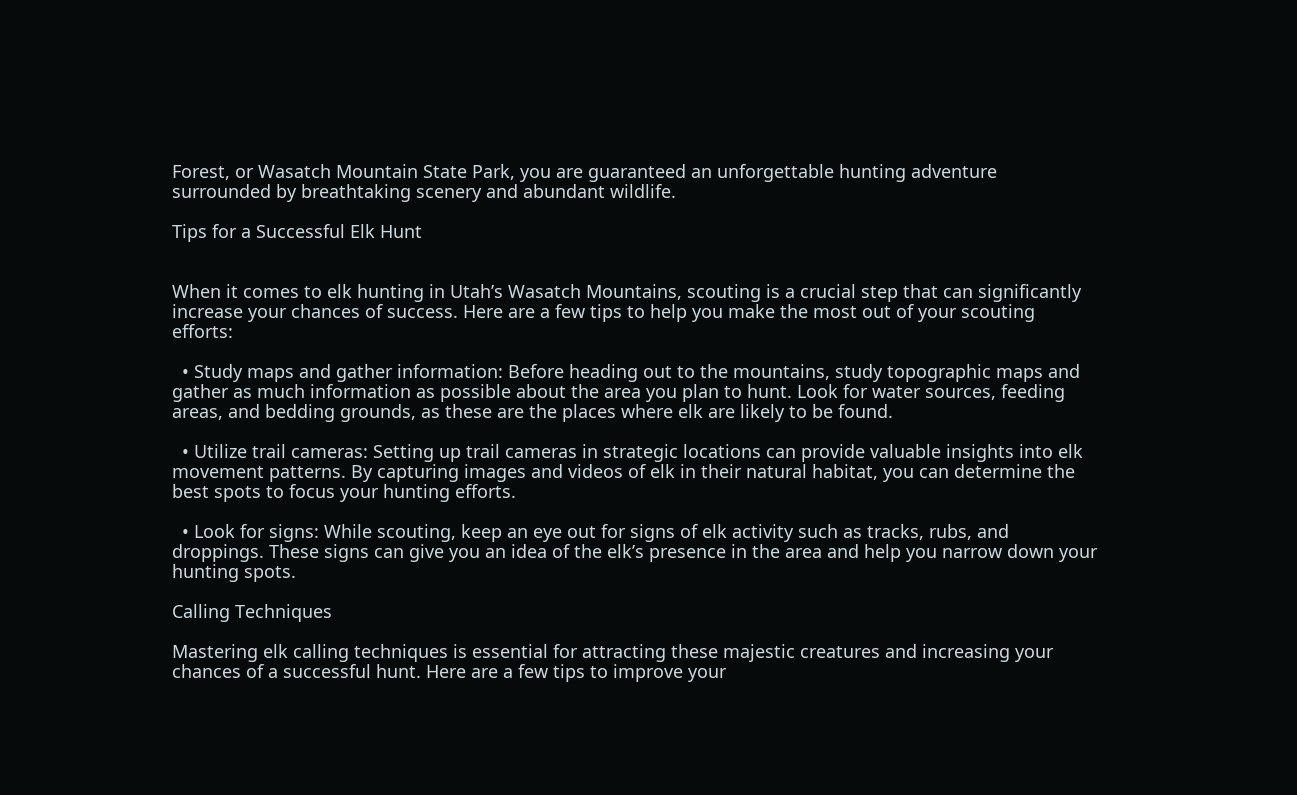Forest, or Wasatch Mountain State Park, you are guaranteed an unforgettable hunting adventure surrounded by breathtaking scenery and abundant wildlife.

Tips for a Successful Elk Hunt


When it comes to elk hunting in Utah’s Wasatch Mountains, scouting is a crucial step that can significantly increase your chances of success. Here are a few tips to help you make the most out of your scouting efforts:

  • Study maps and gather information: Before heading out to the mountains, study topographic maps and gather as much information as possible about the area you plan to hunt. Look for water sources, feeding areas, and bedding grounds, as these are the places where elk are likely to be found.

  • Utilize trail cameras: Setting up trail cameras in strategic locations can provide valuable insights into elk movement patterns. By capturing images and videos of elk in their natural habitat, you can determine the best spots to focus your hunting efforts.

  • Look for signs: While scouting, keep an eye out for signs of elk activity such as tracks, rubs, and droppings. These signs can give you an idea of the elk’s presence in the area and help you narrow down your hunting spots.

Calling Techniques

Mastering elk calling techniques is essential for attracting these majestic creatures and increasing your chances of a successful hunt. Here are a few tips to improve your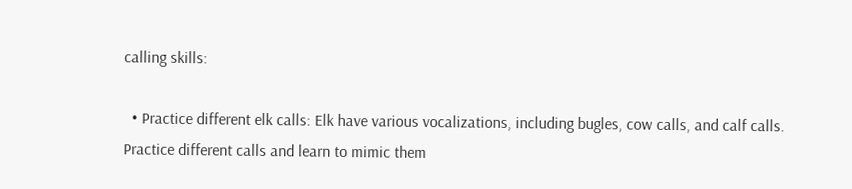calling skills:

  • Practice different elk calls: Elk have various vocalizations, including bugles, cow calls, and calf calls. Practice different calls and learn to mimic them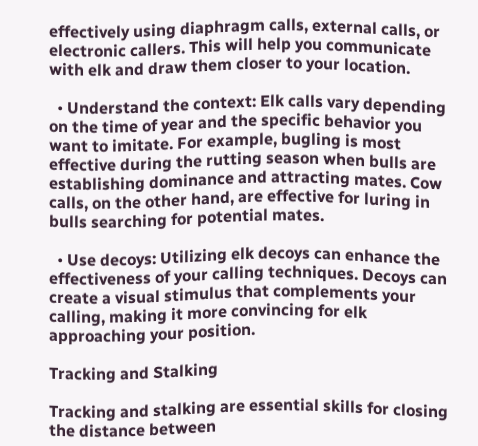effectively using diaphragm calls, external calls, or electronic callers. This will help you communicate with elk and draw them closer to your location.

  • Understand the context: Elk calls vary depending on the time of year and the specific behavior you want to imitate. For example, bugling is most effective during the rutting season when bulls are establishing dominance and attracting mates. Cow calls, on the other hand, are effective for luring in bulls searching for potential mates.

  • Use decoys: Utilizing elk decoys can enhance the effectiveness of your calling techniques. Decoys can create a visual stimulus that complements your calling, making it more convincing for elk approaching your position.

Tracking and Stalking

Tracking and stalking are essential skills for closing the distance between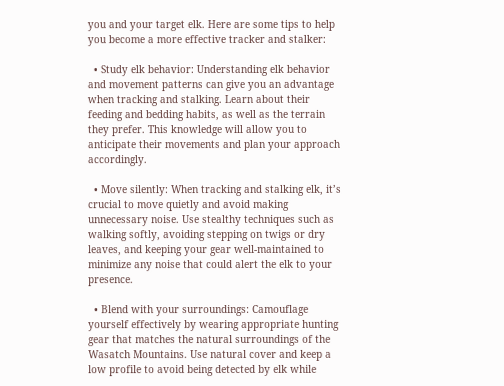you and your target elk. Here are some tips to help you become a more effective tracker and stalker:

  • Study elk behavior: Understanding elk behavior and movement patterns can give you an advantage when tracking and stalking. Learn about their feeding and bedding habits, as well as the terrain they prefer. This knowledge will allow you to anticipate their movements and plan your approach accordingly.

  • Move silently: When tracking and stalking elk, it’s crucial to move quietly and avoid making unnecessary noise. Use stealthy techniques such as walking softly, avoiding stepping on twigs or dry leaves, and keeping your gear well-maintained to minimize any noise that could alert the elk to your presence.

  • Blend with your surroundings: Camouflage yourself effectively by wearing appropriate hunting gear that matches the natural surroundings of the Wasatch Mountains. Use natural cover and keep a low profile to avoid being detected by elk while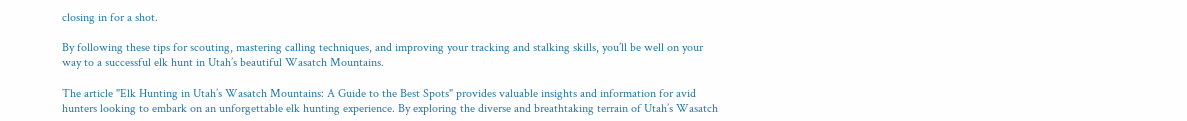closing in for a shot.

By following these tips for scouting, mastering calling techniques, and improving your tracking and stalking skills, you’ll be well on your way to a successful elk hunt in Utah’s beautiful Wasatch Mountains.

The article "Elk Hunting in Utah’s Wasatch Mountains: A Guide to the Best Spots" provides valuable insights and information for avid hunters looking to embark on an unforgettable elk hunting experience. By exploring the diverse and breathtaking terrain of Utah’s Wasatch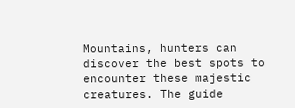Mountains, hunters can discover the best spots to encounter these majestic creatures. The guide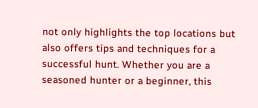not only highlights the top locations but also offers tips and techniques for a successful hunt. Whether you are a seasoned hunter or a beginner, this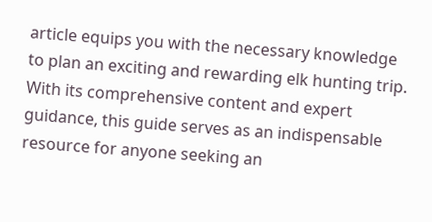article equips you with the necessary knowledge to plan an exciting and rewarding elk hunting trip. With its comprehensive content and expert guidance, this guide serves as an indispensable resource for anyone seeking an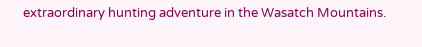extraordinary hunting adventure in the Wasatch Mountains.